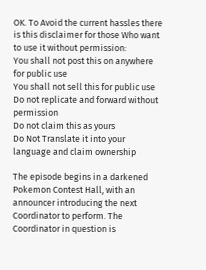OK. To Avoid the current hassles there is this disclaimer for those Who want to use it without permission:
You shall not post this on anywhere for public use
You shall not sell this for public use
Do not replicate and forward without permission
Do not claim this as yours
Do Not Translate it into your language and claim ownership

The episode begins in a darkened Pokemon Contest Hall, with an announcer introducing the next Coordinator to perform. The Coordinator in question is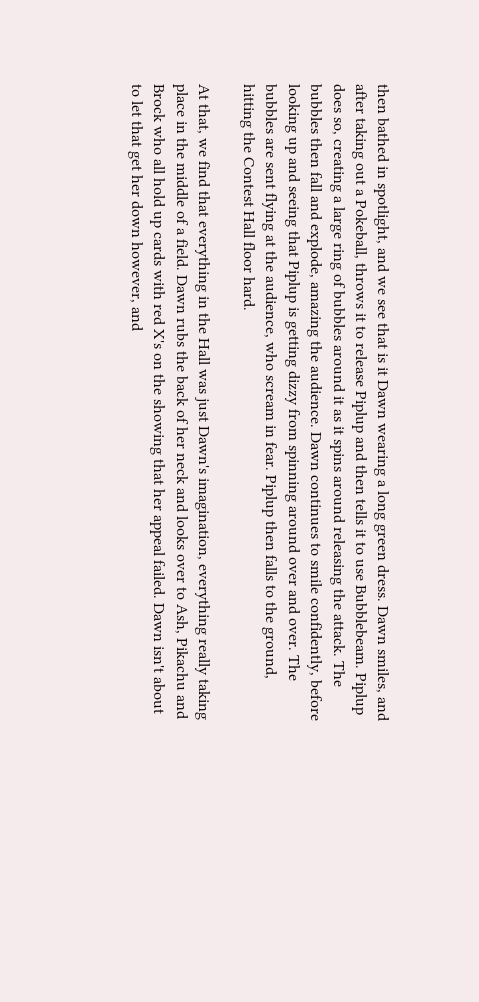then bathed in spotlight, and we see that is it Dawn wearing a long green dress. Dawn smiles, and after taking out a Pokeball, throws it to release Piplup and then tells it to use Bubblebeam. Piplup does so, creating a large ring of bubbles around it as it spins around releasing the attack. The bubbles then fall and explode, amazing the audience. Dawn continues to smile confidently, before looking up and seeing that Piplup is getting dizzy from spinning around over and over. The bubbles are sent flying at the audience, who scream in fear. Piplup then falls to the ground, hitting the Contest Hall floor hard.

At that, we find that everything in the Hall was just Dawn's imagination, everything really taking place in the middle of a field. Dawn rubs the back of her neck and looks over to Ash, Pikachu and Brock who all hold up cards with red X's on the showing that her appeal failed. Dawn isn't about to let that get her down however, and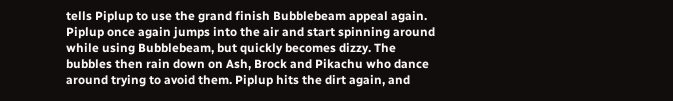tells Piplup to use the grand finish Bubblebeam appeal again. Piplup once again jumps into the air and start spinning around while using Bubblebeam, but quickly becomes dizzy. The bubbles then rain down on Ash, Brock and Pikachu who dance around trying to avoid them. Piplup hits the dirt again, and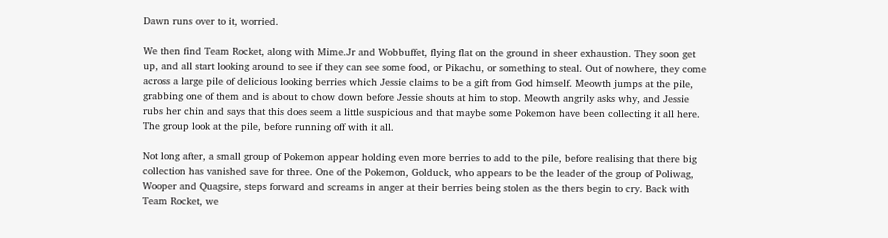Dawn runs over to it, worried.

We then find Team Rocket, along with Mime.Jr and Wobbuffet, flying flat on the ground in sheer exhaustion. They soon get up, and all start looking around to see if they can see some food, or Pikachu, or something to steal. Out of nowhere, they come across a large pile of delicious looking berries which Jessie claims to be a gift from God himself. Meowth jumps at the pile, grabbing one of them and is about to chow down before Jessie shouts at him to stop. Meowth angrily asks why, and Jessie rubs her chin and says that this does seem a little suspicious and that maybe some Pokemon have been collecting it all here. The group look at the pile, before running off with it all.

Not long after, a small group of Pokemon appear holding even more berries to add to the pile, before realising that there big collection has vanished save for three. One of the Pokemon, Golduck, who appears to be the leader of the group of Poliwag, Wooper and Quagsire, steps forward and screams in anger at their berries being stolen as the thers begin to cry. Back with Team Rocket, we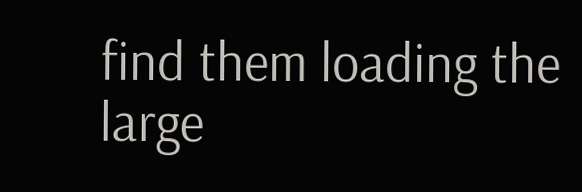find them loading the large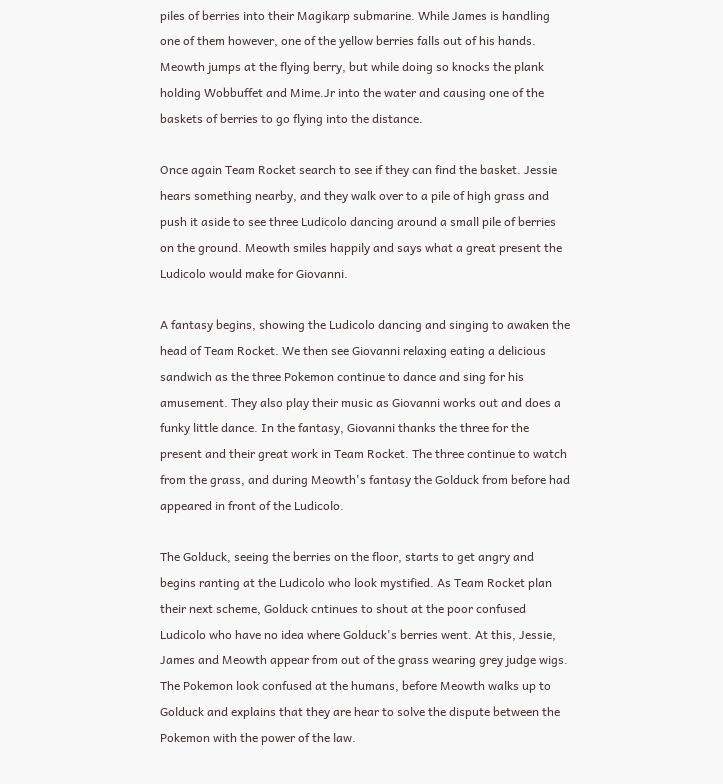piles of berries into their Magikarp submarine. While James is handling one of them however, one of the yellow berries falls out of his hands. Meowth jumps at the flying berry, but while doing so knocks the plank holding Wobbuffet and Mime.Jr into the water and causing one of the baskets of berries to go flying into the distance.

Once again Team Rocket search to see if they can find the basket. Jessie hears something nearby, and they walk over to a pile of high grass and push it aside to see three Ludicolo dancing around a small pile of berries on the ground. Meowth smiles happily and says what a great present the Ludicolo would make for Giovanni.

A fantasy begins, showing the Ludicolo dancing and singing to awaken the head of Team Rocket. We then see Giovanni relaxing eating a delicious sandwich as the three Pokemon continue to dance and sing for his amusement. They also play their music as Giovanni works out and does a funky little dance. In the fantasy, Giovanni thanks the three for the present and their great work in Team Rocket. The three continue to watch from the grass, and during Meowth's fantasy the Golduck from before had appeared in front of the Ludicolo.

The Golduck, seeing the berries on the floor, starts to get angry and begins ranting at the Ludicolo who look mystified. As Team Rocket plan their next scheme, Golduck cntinues to shout at the poor confused Ludicolo who have no idea where Golduck's berries went. At this, Jessie, James and Meowth appear from out of the grass wearing grey judge wigs. The Pokemon look confused at the humans, before Meowth walks up to Golduck and explains that they are hear to solve the dispute between the Pokemon with the power of the law.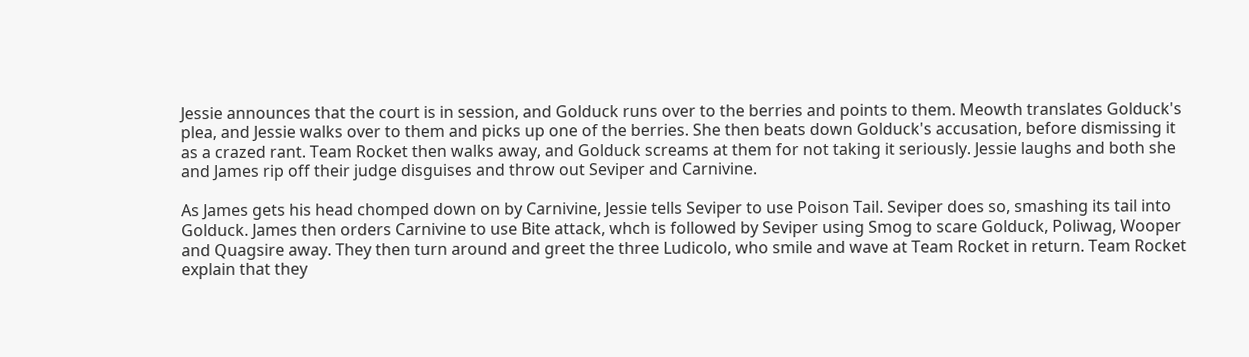Jessie announces that the court is in session, and Golduck runs over to the berries and points to them. Meowth translates Golduck's plea, and Jessie walks over to them and picks up one of the berries. She then beats down Golduck's accusation, before dismissing it as a crazed rant. Team Rocket then walks away, and Golduck screams at them for not taking it seriously. Jessie laughs and both she and James rip off their judge disguises and throw out Seviper and Carnivine.

As James gets his head chomped down on by Carnivine, Jessie tells Seviper to use Poison Tail. Seviper does so, smashing its tail into Golduck. James then orders Carnivine to use Bite attack, whch is followed by Seviper using Smog to scare Golduck, Poliwag, Wooper and Quagsire away. They then turn around and greet the three Ludicolo, who smile and wave at Team Rocket in return. Team Rocket explain that they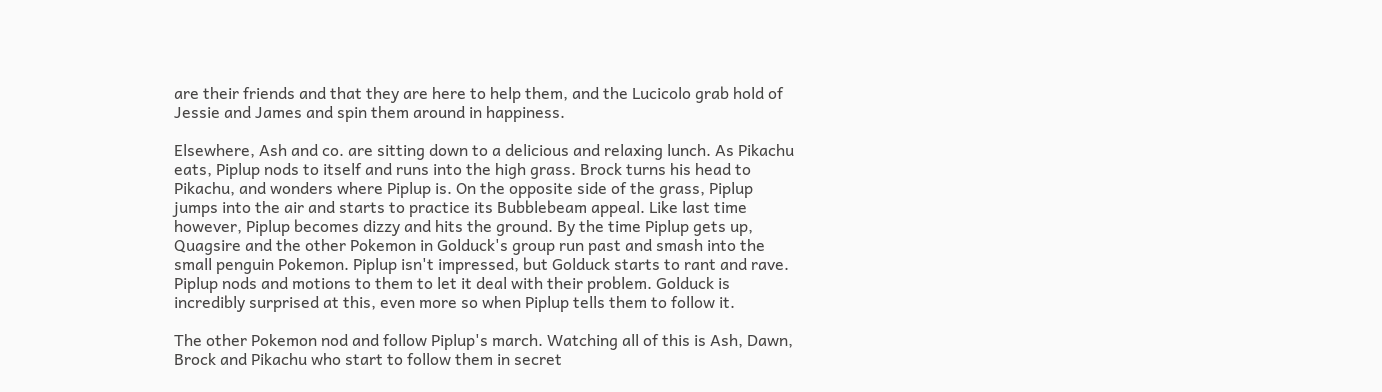are their friends and that they are here to help them, and the Lucicolo grab hold of Jessie and James and spin them around in happiness.

Elsewhere, Ash and co. are sitting down to a delicious and relaxing lunch. As Pikachu eats, Piplup nods to itself and runs into the high grass. Brock turns his head to Pikachu, and wonders where Piplup is. On the opposite side of the grass, Piplup jumps into the air and starts to practice its Bubblebeam appeal. Like last time however, Piplup becomes dizzy and hits the ground. By the time Piplup gets up, Quagsire and the other Pokemon in Golduck's group run past and smash into the small penguin Pokemon. Piplup isn't impressed, but Golduck starts to rant and rave. Piplup nods and motions to them to let it deal with their problem. Golduck is incredibly surprised at this, even more so when Piplup tells them to follow it.

The other Pokemon nod and follow Piplup's march. Watching all of this is Ash, Dawn, Brock and Pikachu who start to follow them in secret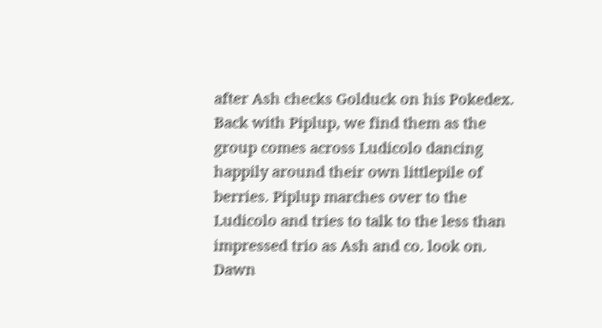after Ash checks Golduck on his Pokedex. Back with Piplup, we find them as the group comes across Ludicolo dancing happily around their own littlepile of berries. Piplup marches over to the Ludicolo and tries to talk to the less than impressed trio as Ash and co. look on. Dawn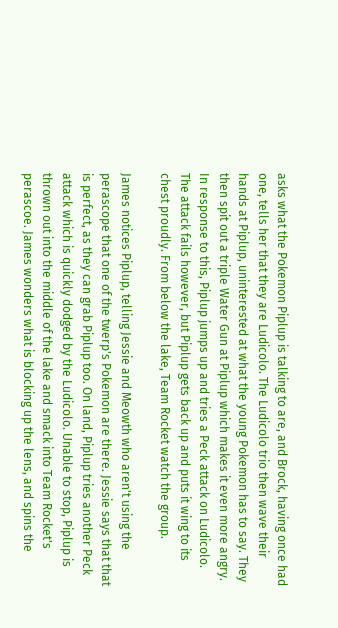asks what the Pokemon Piplup is talking to are, and Brock, having once had one, tells her that they are Ludicolo. The Ludicolo trio then wave their hands at Piplup, uninterested at what the young Pokemon has to say. They then spit out a triple Water Gun at Piplup which makes it even more angry. In response to this, Piplup jumps up and tries a Peck attack on Ludicolo. The attack fails however, but Piplup gets back up and puts it wing to its chest proudly. From below the lake, Team Rocket watch the group.

James notices Piplup, telling Jessie and Meowth who aren't using the perascope that one of the twerp's Pokemon are there. Jessie says that that is perfect, as they can grab Piplup too. On land, Piplup tries another Peck attack which is quickly dodged by the Ludicolo. Unable to stop, Piplup is thrown out into the middle of the lake and smack into Team Rocket's perascoe. James wonders what is blocking up the lens, and spins the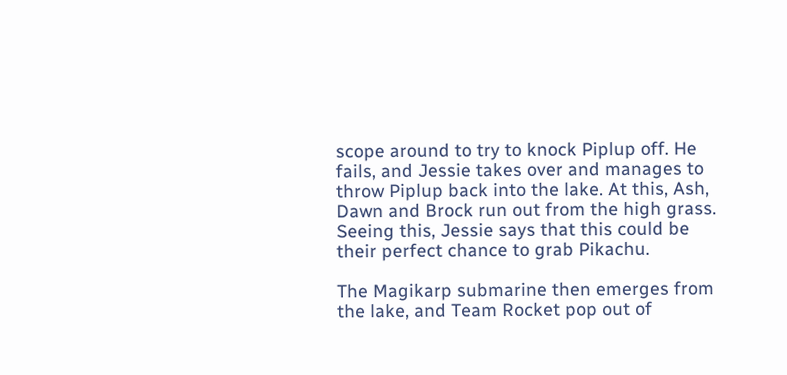scope around to try to knock Piplup off. He fails, and Jessie takes over and manages to throw Piplup back into the lake. At this, Ash, Dawn and Brock run out from the high grass. Seeing this, Jessie says that this could be their perfect chance to grab Pikachu.

The Magikarp submarine then emerges from the lake, and Team Rocket pop out of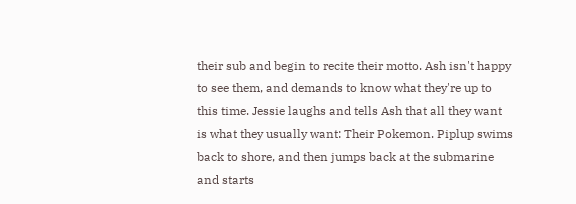their sub and begin to recite their motto. Ash isn't happy to see them, and demands to know what they're up to this time. Jessie laughs and tells Ash that all they want is what they usually want: Their Pokemon. Piplup swims back to shore, and then jumps back at the submarine and starts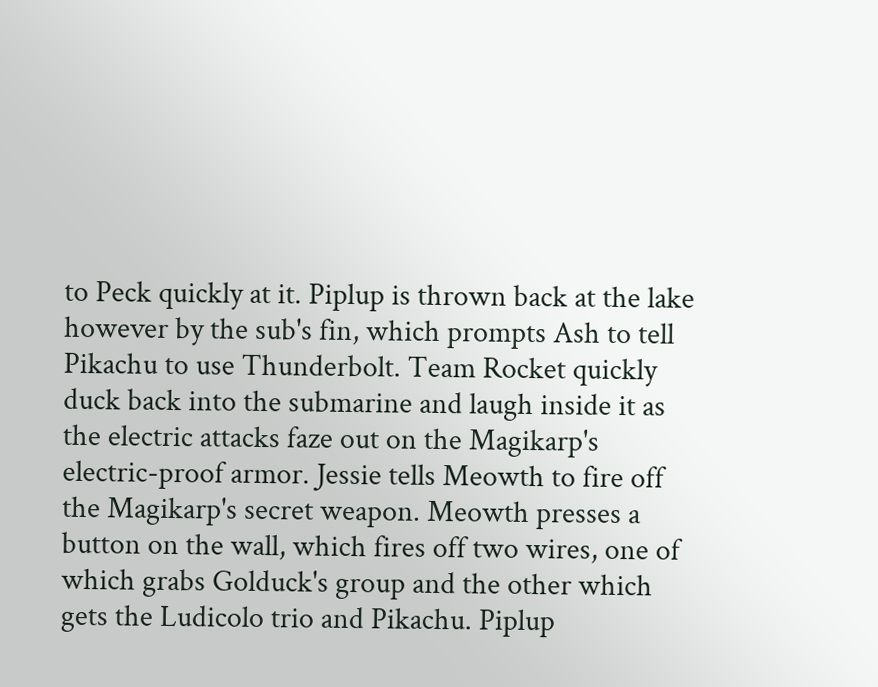to Peck quickly at it. Piplup is thrown back at the lake however by the sub's fin, which prompts Ash to tell Pikachu to use Thunderbolt. Team Rocket quickly duck back into the submarine and laugh inside it as the electric attacks faze out on the Magikarp's electric-proof armor. Jessie tells Meowth to fire off the Magikarp's secret weapon. Meowth presses a button on the wall, which fires off two wires, one of which grabs Golduck's group and the other which gets the Ludicolo trio and Pikachu. Piplup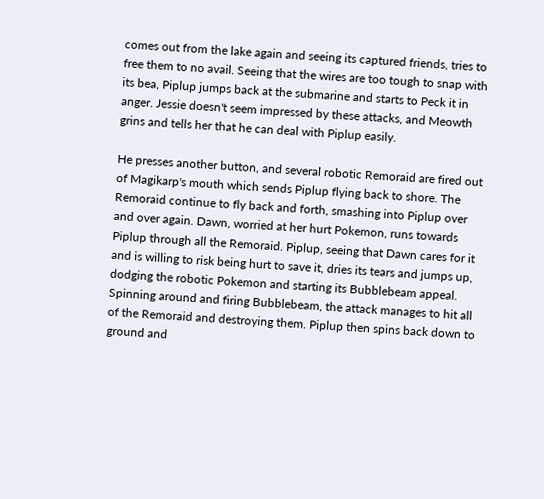comes out from the lake again and seeing its captured friends, tries to free them to no avail. Seeing that the wires are too tough to snap with its bea, Piplup jumps back at the submarine and starts to Peck it in anger. Jessie doesn't seem impressed by these attacks, and Meowth grins and tells her that he can deal with Piplup easily.

He presses another button, and several robotic Remoraid are fired out of Magikarp's mouth which sends Piplup flying back to shore. The Remoraid continue to fly back and forth, smashing into Piplup over and over again. Dawn, worried at her hurt Pokemon, runs towards Piplup through all the Remoraid. Piplup, seeing that Dawn cares for it and is willing to risk being hurt to save it, dries its tears and jumps up, dodging the robotic Pokemon and starting its Bubblebeam appeal. Spinning around and firing Bubblebeam, the attack manages to hit all of the Remoraid and destroying them. Piplup then spins back down to ground and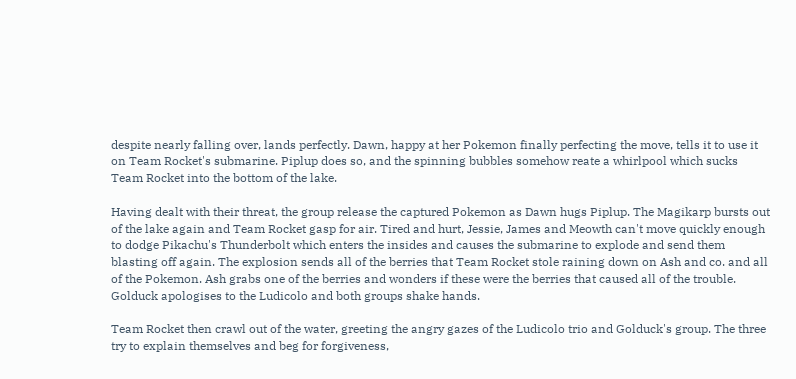despite nearly falling over, lands perfectly. Dawn, happy at her Pokemon finally perfecting the move, tells it to use it on Team Rocket's submarine. Piplup does so, and the spinning bubbles somehow reate a whirlpool which sucks Team Rocket into the bottom of the lake.

Having dealt with their threat, the group release the captured Pokemon as Dawn hugs Piplup. The Magikarp bursts out of the lake again and Team Rocket gasp for air. Tired and hurt, Jessie, James and Meowth can't move quickly enough to dodge Pikachu's Thunderbolt which enters the insides and causes the submarine to explode and send them blasting off again. The explosion sends all of the berries that Team Rocket stole raining down on Ash and co. and all of the Pokemon. Ash grabs one of the berries and wonders if these were the berries that caused all of the trouble. Golduck apologises to the Ludicolo and both groups shake hands.

Team Rocket then crawl out of the water, greeting the angry gazes of the Ludicolo trio and Golduck's group. The three try to explain themselves and beg for forgiveness,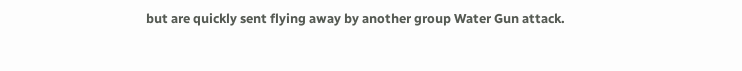but are quickly sent flying away by another group Water Gun attack.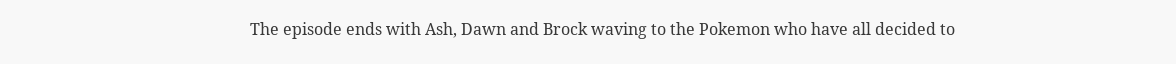The episode ends with Ash, Dawn and Brock waving to the Pokemon who have all decided to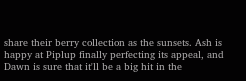share their berry collection as the sunsets. Ash is happy at Piplup finally perfecting its appeal, and Dawn is sure that it'll be a big hit in the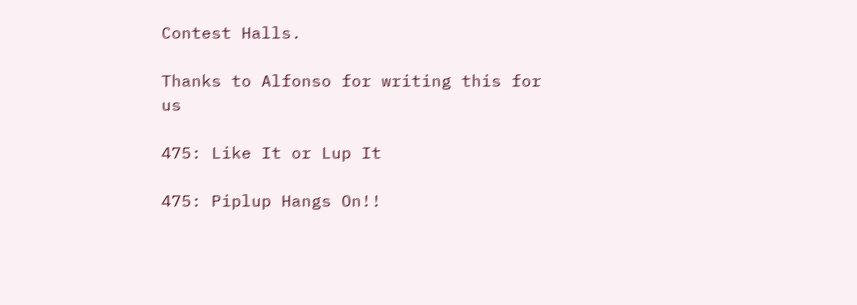Contest Halls.

Thanks to Alfonso for writing this for us

475: Like It or Lup It

475: Piplup Hangs On!!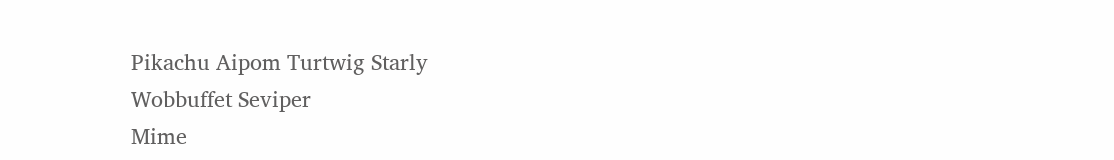Pikachu Aipom Turtwig Starly
Wobbuffet Seviper
Mime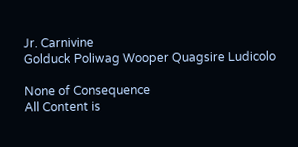Jr. Carnivine
Golduck Poliwag Wooper Quagsire Ludicolo

None of Consequence
All Content is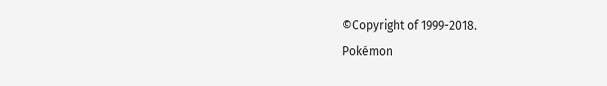©Copyright of 1999-2018.
Pokémon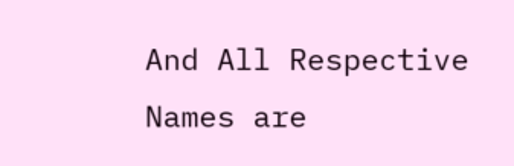And All Respective Names are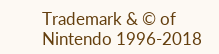Trademark & © of Nintendo 1996-2018